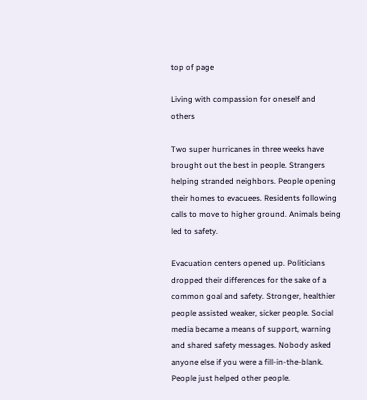top of page

Living with compassion for oneself and others

Two super hurricanes in three weeks have brought out the best in people. Strangers helping stranded neighbors. People opening their homes to evacuees. Residents following calls to move to higher ground. Animals being led to safety.

Evacuation centers opened up. Politicians dropped their differences for the sake of a common goal and safety. Stronger, healthier people assisted weaker, sicker people. Social media became a means of support, warning and shared safety messages. Nobody asked anyone else if you were a fill-in-the-blank. People just helped other people.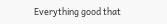Everything good that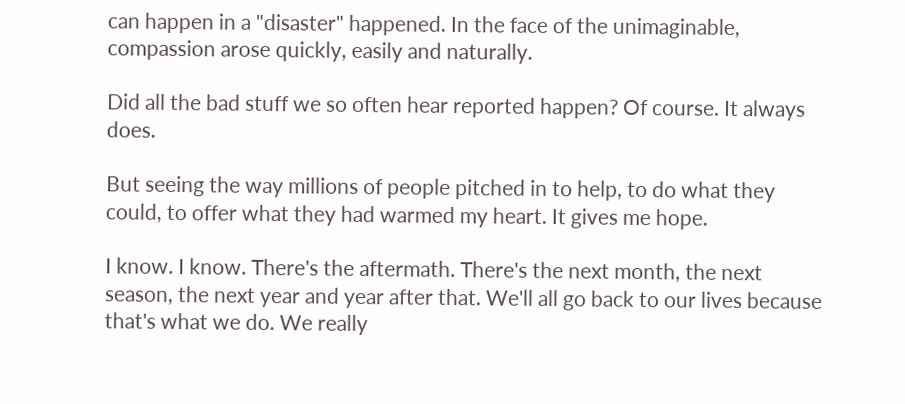can happen in a "disaster" happened. In the face of the unimaginable, compassion arose quickly, easily and naturally.

Did all the bad stuff we so often hear reported happen? Of course. It always does.

But seeing the way millions of people pitched in to help, to do what they could, to offer what they had warmed my heart. It gives me hope.

I know. I know. There's the aftermath. There's the next month, the next season, the next year and year after that. We'll all go back to our lives because that's what we do. We really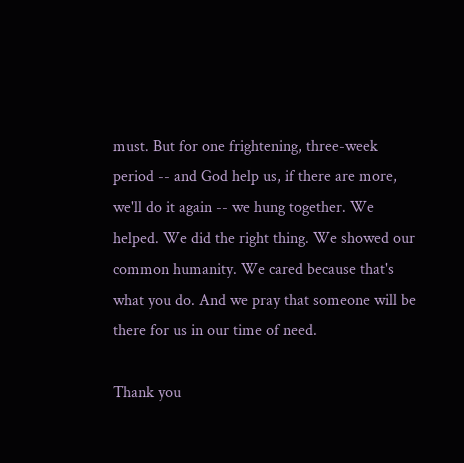must. But for one frightening, three-week period -- and God help us, if there are more, we'll do it again -- we hung together. We helped. We did the right thing. We showed our common humanity. We cared because that's what you do. And we pray that someone will be there for us in our time of need.

Thank you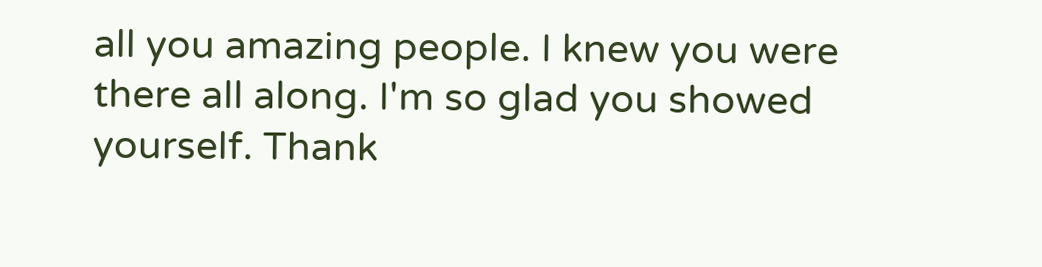all you amazing people. I knew you were there all along. I'm so glad you showed yourself. Thank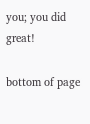you; you did great!

bottom of page